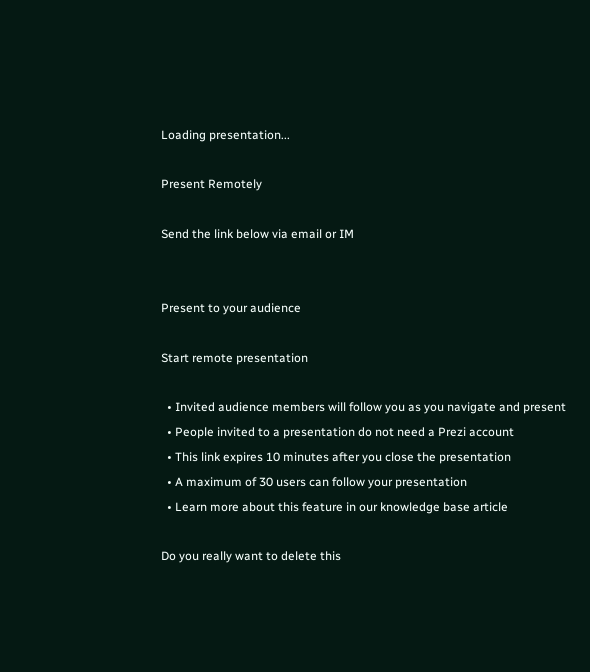Loading presentation...

Present Remotely

Send the link below via email or IM


Present to your audience

Start remote presentation

  • Invited audience members will follow you as you navigate and present
  • People invited to a presentation do not need a Prezi account
  • This link expires 10 minutes after you close the presentation
  • A maximum of 30 users can follow your presentation
  • Learn more about this feature in our knowledge base article

Do you really want to delete this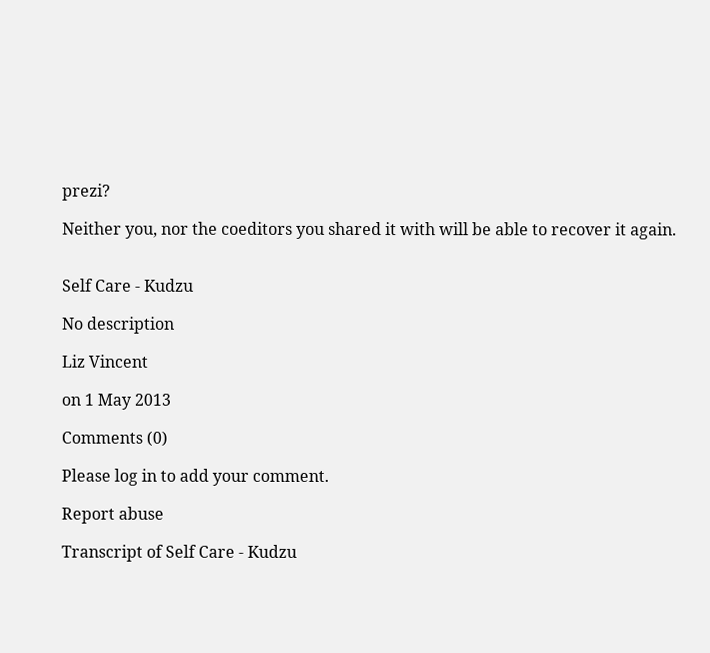prezi?

Neither you, nor the coeditors you shared it with will be able to recover it again.


Self Care - Kudzu

No description

Liz Vincent

on 1 May 2013

Comments (0)

Please log in to add your comment.

Report abuse

Transcript of Self Care - Kudzu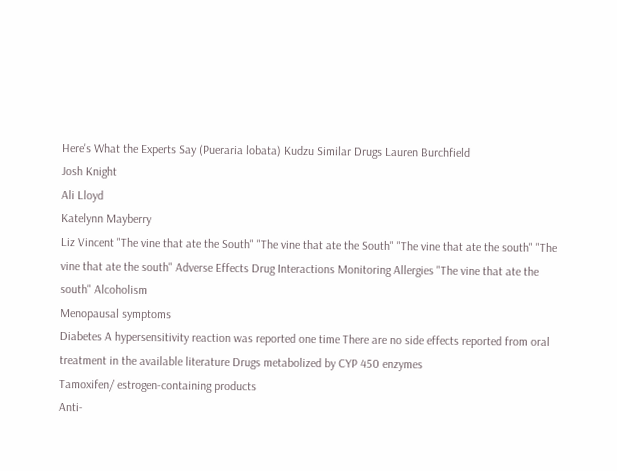Here's What the Experts Say (Pueraria lobata) Kudzu Similar Drugs Lauren Burchfield
Josh Knight
Ali Lloyd
Katelynn Mayberry
Liz Vincent "The vine that ate the South" "The vine that ate the South" "The vine that ate the south" "The vine that ate the south" Adverse Effects Drug Interactions Monitoring Allergies "The vine that ate the south" Alcoholism
Menopausal symptoms
Diabetes A hypersensitivity reaction was reported one time There are no side effects reported from oral treatment in the available literature Drugs metabolized by CYP 450 enzymes
Tamoxifen/ estrogen-containing products
Anti-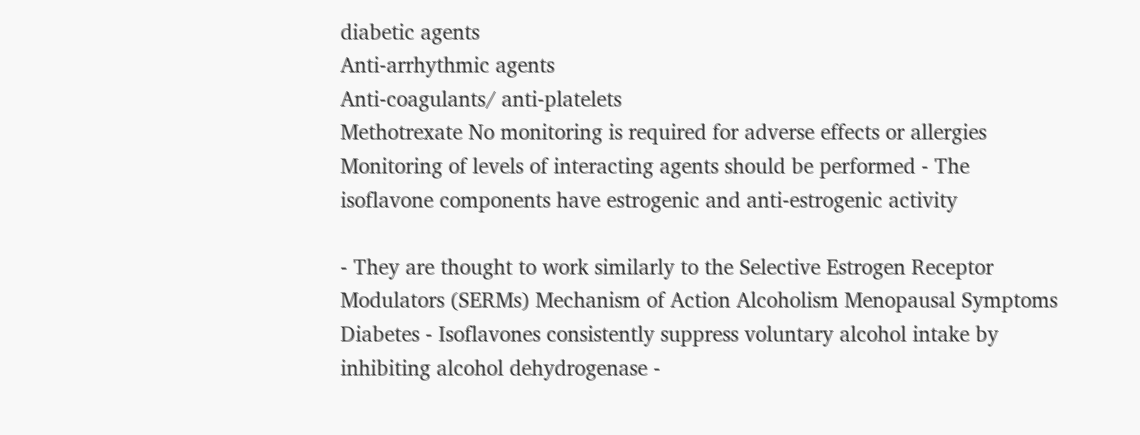diabetic agents
Anti-arrhythmic agents
Anti-coagulants/ anti-platelets
Methotrexate No monitoring is required for adverse effects or allergies
Monitoring of levels of interacting agents should be performed - The isoflavone components have estrogenic and anti-estrogenic activity

- They are thought to work similarly to the Selective Estrogen Receptor Modulators (SERMs) Mechanism of Action Alcoholism Menopausal Symptoms Diabetes - Isoflavones consistently suppress voluntary alcohol intake by inhibiting alcohol dehydrogenase -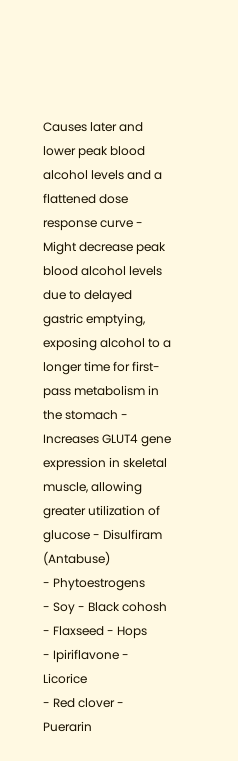Causes later and lower peak blood alcohol levels and a flattened dose response curve - Might decrease peak blood alcohol levels due to delayed gastric emptying, exposing alcohol to a longer time for first-pass metabolism in the stomach - Increases GLUT4 gene expression in skeletal muscle, allowing greater utilization of glucose - Disulfiram (Antabuse)
- Phytoestrogens
- Soy - Black cohosh
- Flaxseed - Hops
- Ipiriflavone - Licorice
- Red clover - Puerarin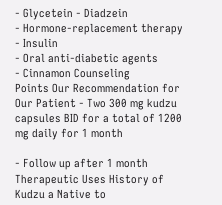- Glycetein - Diadzein
- Hormone-replacement therapy
- Insulin
- Oral anti-diabetic agents
- Cinnamon Counseling
Points Our Recommendation for Our Patient - Two 300 mg kudzu capsules BID for a total of 1200 mg daily for 1 month

- Follow up after 1 month Therapeutic Uses History of Kudzu a Native to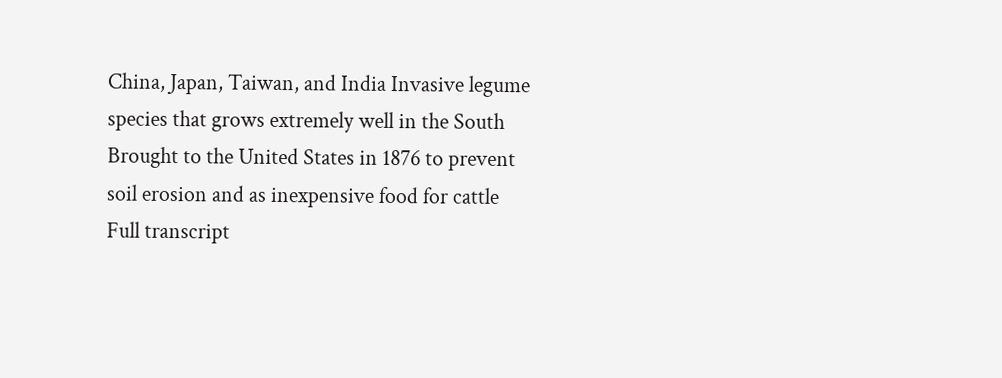China, Japan, Taiwan, and India Invasive legume species that grows extremely well in the South Brought to the United States in 1876 to prevent soil erosion and as inexpensive food for cattle
Full transcript